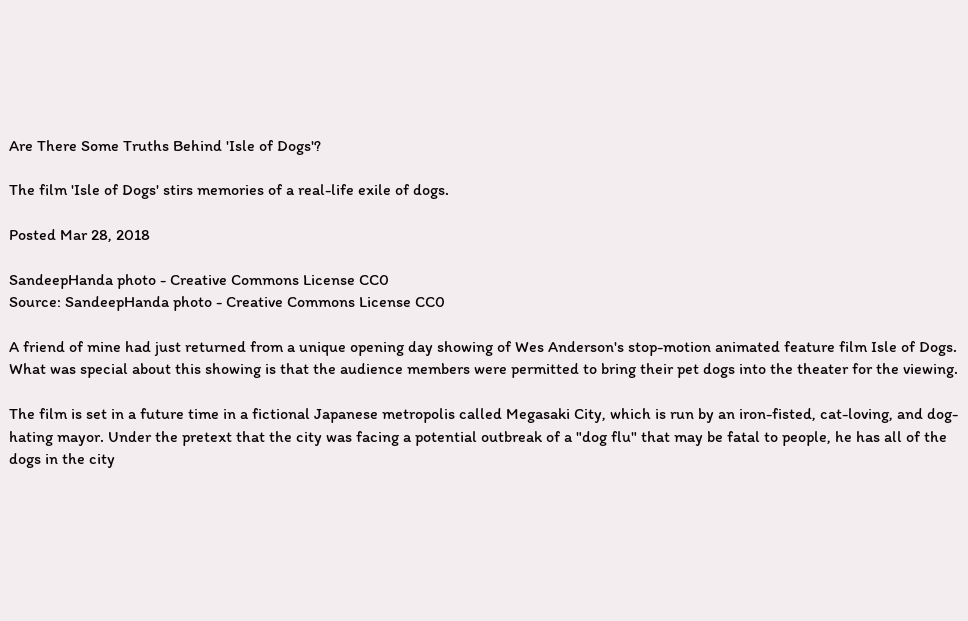Are There Some Truths Behind 'Isle of Dogs'?

The film 'Isle of Dogs' stirs memories of a real-life exile of dogs.

Posted Mar 28, 2018

SandeepHanda photo - Creative Commons License CC0
Source: SandeepHanda photo - Creative Commons License CC0

A friend of mine had just returned from a unique opening day showing of Wes Anderson's stop-motion animated feature film Isle of Dogs. What was special about this showing is that the audience members were permitted to bring their pet dogs into the theater for the viewing.

The film is set in a future time in a fictional Japanese metropolis called Megasaki City, which is run by an iron-fisted, cat-loving, and dog-hating mayor. Under the pretext that the city was facing a potential outbreak of a "dog flu" that may be fatal to people, he has all of the dogs in the city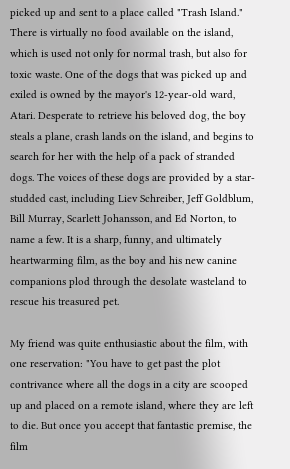picked up and sent to a place called "Trash Island." There is virtually no food available on the island, which is used not only for normal trash, but also for toxic waste. One of the dogs that was picked up and exiled is owned by the mayor's 12-year-old ward, Atari. Desperate to retrieve his beloved dog, the boy steals a plane, crash lands on the island, and begins to search for her with the help of a pack of stranded dogs. The voices of these dogs are provided by a star-studded cast, including Liev Schreiber, Jeff Goldblum, Bill Murray, Scarlett Johansson, and Ed Norton, to name a few. It is a sharp, funny, and ultimately heartwarming film, as the boy and his new canine companions plod through the desolate wasteland to rescue his treasured pet.

My friend was quite enthusiastic about the film, with one reservation: "You have to get past the plot contrivance where all the dogs in a city are scooped up and placed on a remote island, where they are left to die. But once you accept that fantastic premise, the film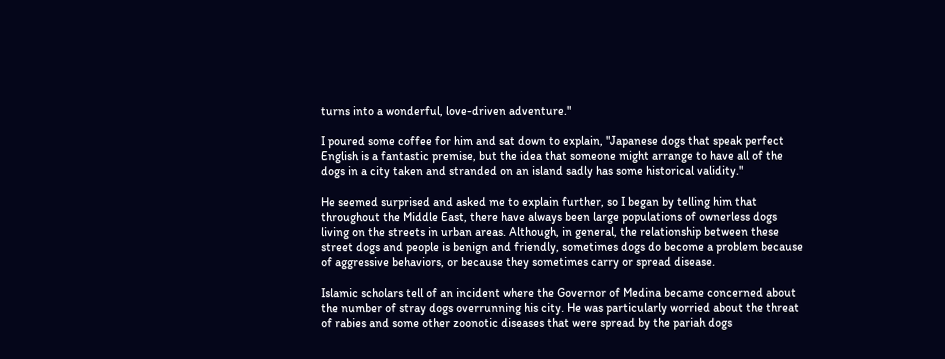turns into a wonderful, love-driven adventure."

I poured some coffee for him and sat down to explain, "Japanese dogs that speak perfect English is a fantastic premise, but the idea that someone might arrange to have all of the dogs in a city taken and stranded on an island sadly has some historical validity."

He seemed surprised and asked me to explain further, so I began by telling him that throughout the Middle East, there have always been large populations of ownerless dogs living on the streets in urban areas. Although, in general, the relationship between these street dogs and people is benign and friendly, sometimes dogs do become a problem because of aggressive behaviors, or because they sometimes carry or spread disease.

Islamic scholars tell of an incident where the Governor of Medina became concerned about the number of stray dogs overrunning his city. He was particularly worried about the threat of rabies and some other zoonotic diseases that were spread by the pariah dogs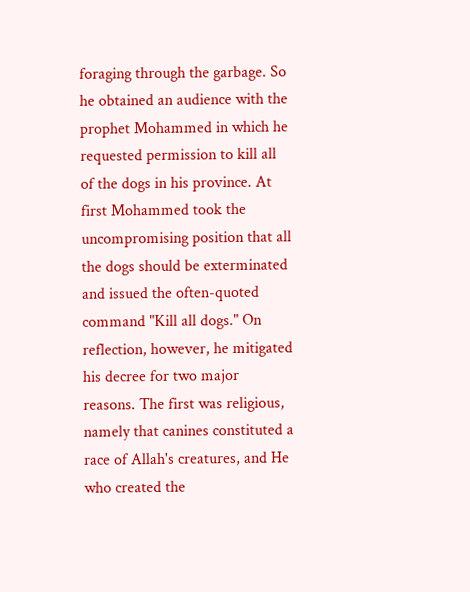foraging through the garbage. So he obtained an audience with the prophet Mohammed in which he requested permission to kill all of the dogs in his province. At first Mohammed took the uncompromising position that all the dogs should be exterminated and issued the often-quoted command "Kill all dogs." On reflection, however, he mitigated his decree for two major reasons. The first was religious, namely that canines constituted a race of Allah's creatures, and He who created the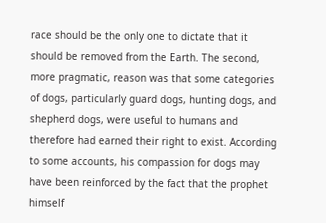race should be the only one to dictate that it should be removed from the Earth. The second, more pragmatic, reason was that some categories of dogs, particularly guard dogs, hunting dogs, and shepherd dogs, were useful to humans and therefore had earned their right to exist. According to some accounts, his compassion for dogs may have been reinforced by the fact that the prophet himself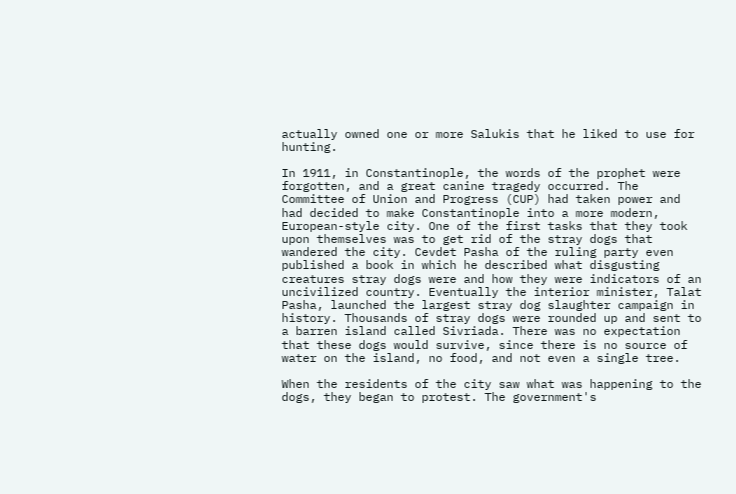actually owned one or more Salukis that he liked to use for hunting.

In 1911, in Constantinople, the words of the prophet were forgotten, and a great canine tragedy occurred. The Committee of Union and Progress (CUP) had taken power and had decided to make Constantinople into a more modern, European-style city. One of the first tasks that they took upon themselves was to get rid of the stray dogs that wandered the city. Cevdet Pasha of the ruling party even published a book in which he described what disgusting creatures stray dogs were and how they were indicators of an uncivilized country. Eventually the interior minister, Talat Pasha, launched the largest stray dog slaughter campaign in history. Thousands of stray dogs were rounded up and sent to a barren island called Sivriada. There was no expectation that these dogs would survive, since there is no source of water on the island, no food, and not even a single tree.

When the residents of the city saw what was happening to the dogs, they began to protest. The government's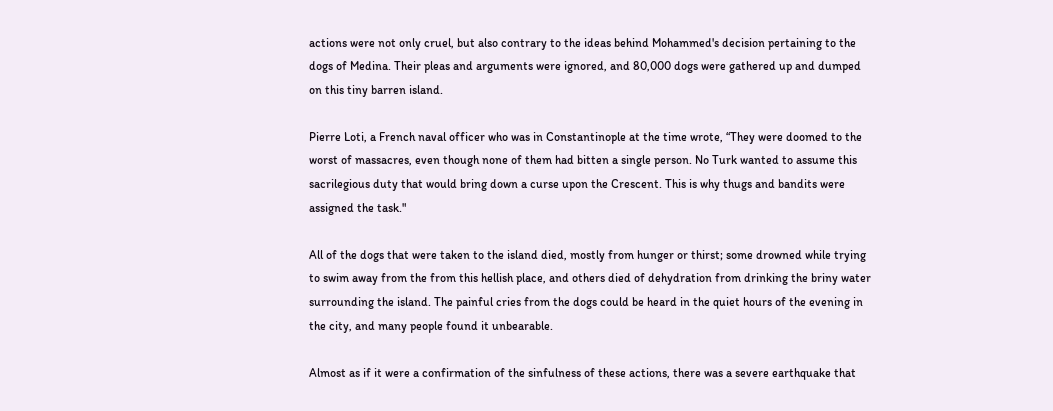actions were not only cruel, but also contrary to the ideas behind Mohammed's decision pertaining to the dogs of Medina. Their pleas and arguments were ignored, and 80,000 dogs were gathered up and dumped on this tiny barren island.

Pierre Loti, a French naval officer who was in Constantinople at the time wrote, “They were doomed to the worst of massacres, even though none of them had bitten a single person. No Turk wanted to assume this sacrilegious duty that would bring down a curse upon the Crescent. This is why thugs and bandits were assigned the task."

All of the dogs that were taken to the island died, mostly from hunger or thirst; some drowned while trying to swim away from the from this hellish place, and others died of dehydration from drinking the briny water surrounding the island. The painful cries from the dogs could be heard in the quiet hours of the evening in the city, and many people found it unbearable.

Almost as if it were a confirmation of the sinfulness of these actions, there was a severe earthquake that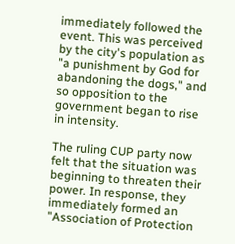immediately followed the event. This was perceived by the city's population as "a punishment by God for abandoning the dogs," and so opposition to the government began to rise in intensity.

The ruling CUP party now felt that the situation was beginning to threaten their power. In response, they immediately formed an "Association of Protection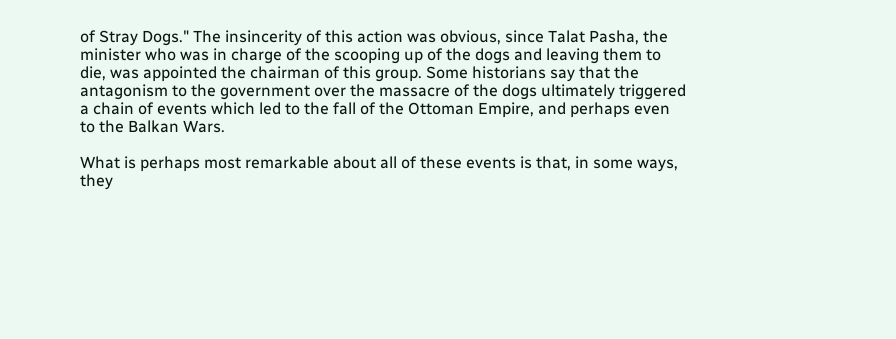of Stray Dogs." The insincerity of this action was obvious, since Talat Pasha, the minister who was in charge of the scooping up of the dogs and leaving them to die, was appointed the chairman of this group. Some historians say that the antagonism to the government over the massacre of the dogs ultimately triggered a chain of events which led to the fall of the Ottoman Empire, and perhaps even to the Balkan Wars.

What is perhaps most remarkable about all of these events is that, in some ways, they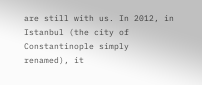are still with us. In 2012, in Istanbul (the city of Constantinople simply renamed), it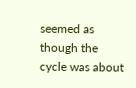seemed as though the cycle was about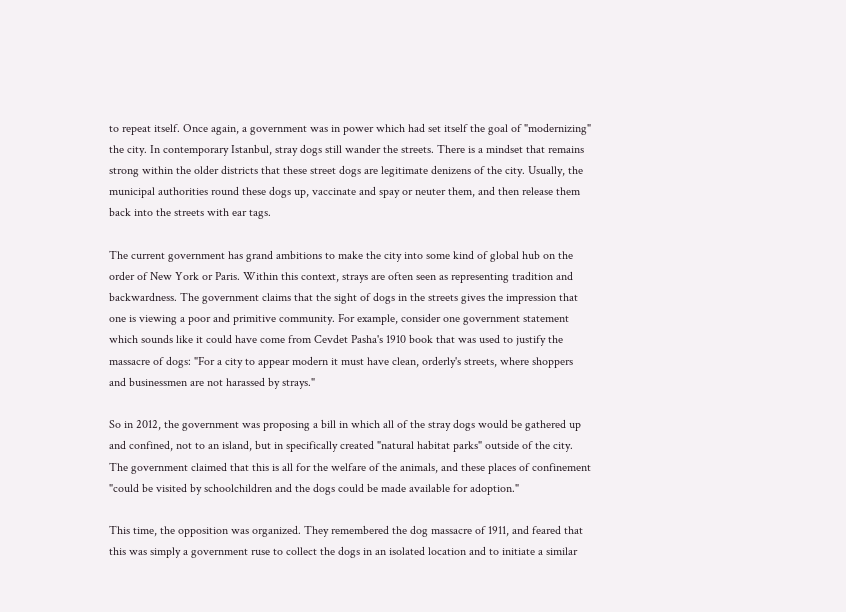to repeat itself. Once again, a government was in power which had set itself the goal of "modernizing" the city. In contemporary Istanbul, stray dogs still wander the streets. There is a mindset that remains strong within the older districts that these street dogs are legitimate denizens of the city. Usually, the municipal authorities round these dogs up, vaccinate and spay or neuter them, and then release them back into the streets with ear tags.

The current government has grand ambitions to make the city into some kind of global hub on the order of New York or Paris. Within this context, strays are often seen as representing tradition and backwardness. The government claims that the sight of dogs in the streets gives the impression that one is viewing a poor and primitive community. For example, consider one government statement which sounds like it could have come from Cevdet Pasha's 1910 book that was used to justify the massacre of dogs: "For a city to appear modern it must have clean, orderly's streets, where shoppers and businessmen are not harassed by strays."

So in 2012, the government was proposing a bill in which all of the stray dogs would be gathered up and confined, not to an island, but in specifically created "natural habitat parks" outside of the city. The government claimed that this is all for the welfare of the animals, and these places of confinement "could be visited by schoolchildren and the dogs could be made available for adoption."

This time, the opposition was organized. They remembered the dog massacre of 1911, and feared that this was simply a government ruse to collect the dogs in an isolated location and to initiate a similar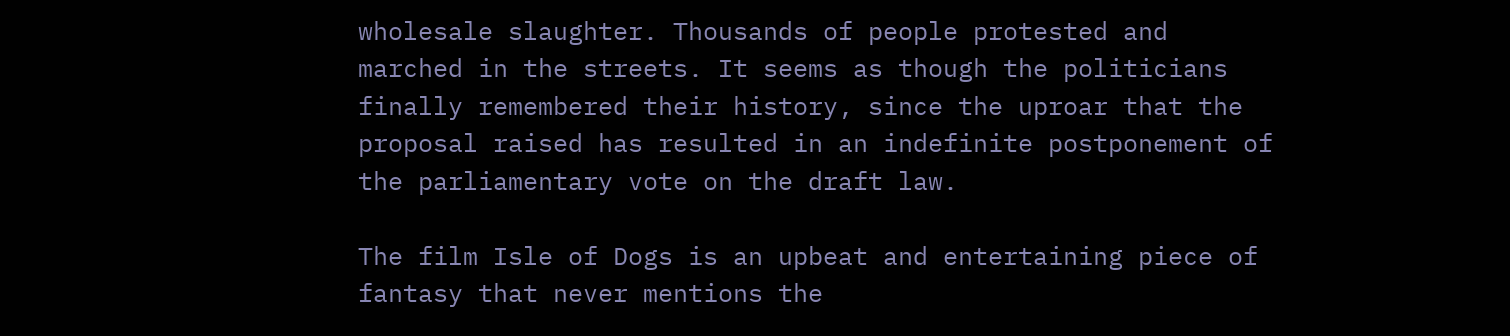wholesale slaughter. Thousands of people protested and marched in the streets. It seems as though the politicians finally remembered their history, since the uproar that the proposal raised has resulted in an indefinite postponement of the parliamentary vote on the draft law.

The film Isle of Dogs is an upbeat and entertaining piece of fantasy that never mentions the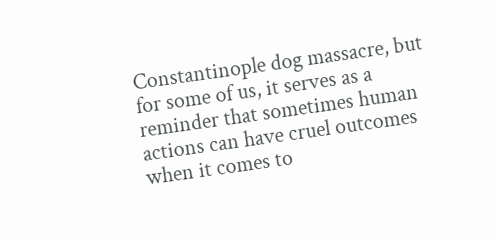Constantinople dog massacre, but for some of us, it serves as a reminder that sometimes human actions can have cruel outcomes when it comes to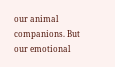our animal companions. But our emotional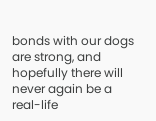bonds with our dogs are strong, and hopefully there will never again be a real-life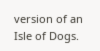version of an Isle of Dogs.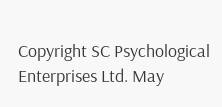Copyright SC Psychological Enterprises Ltd. May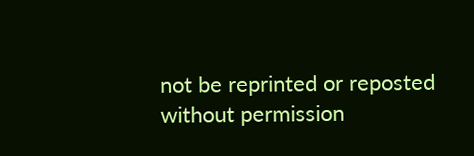not be reprinted or reposted without permission